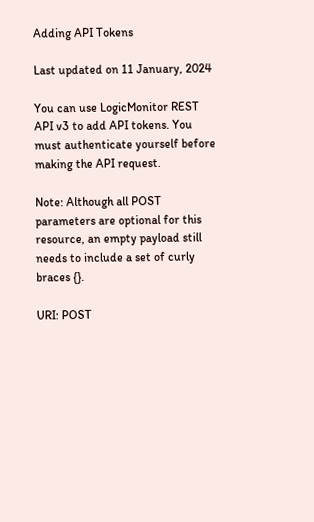Adding API Tokens

Last updated on 11 January, 2024

You can use LogicMonitor REST API v3 to add API tokens. You must authenticate yourself before making the API request.

Note: Although all POST parameters are optional for this resource, an empty payload still needs to include a set of curly braces {}.

URI: POST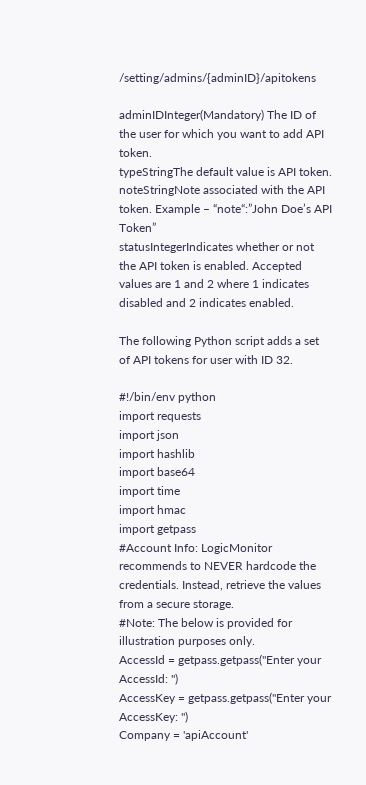/setting/admins/{adminID}/apitokens

adminIDInteger(Mandatory) The ID of the user for which you want to add API token.
typeStringThe default value is API token.
noteStringNote associated with the API token. Example – “note“:”John Doe’s API Token”
statusIntegerIndicates whether or not the API token is enabled. Accepted values are 1 and 2 where 1 indicates disabled and 2 indicates enabled.

The following Python script adds a set of API tokens for user with ID 32.

#!/bin/env python
import requests
import json
import hashlib
import base64
import time
import hmac
import getpass
#Account Info: LogicMonitor recommends to NEVER hardcode the credentials. Instead, retrieve the values from a secure storage.
#Note: The below is provided for illustration purposes only.
AccessId = getpass.getpass("Enter your AccessId: ")
AccessKey = getpass.getpass("Enter your AccessKey: ")
Company = 'apiAccount'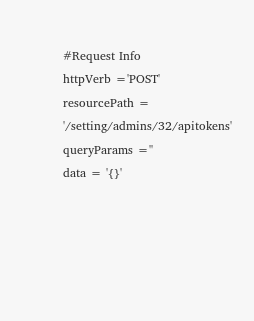#Request Info
httpVerb ='POST'
resourcePath = '/setting/admins/32/apitokens'
queryParams =''
data = '{}'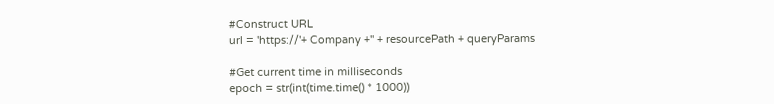#Construct URL
url = 'https://'+ Company +'' + resourcePath + queryParams

#Get current time in milliseconds
epoch = str(int(time.time() * 1000))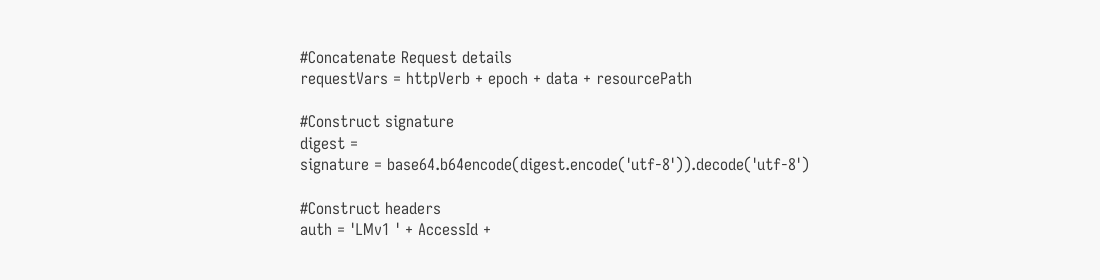#Concatenate Request details
requestVars = httpVerb + epoch + data + resourcePath

#Construct signature
digest =
signature = base64.b64encode(digest.encode('utf-8')).decode('utf-8')

#Construct headers
auth = 'LMv1 ' + AccessId +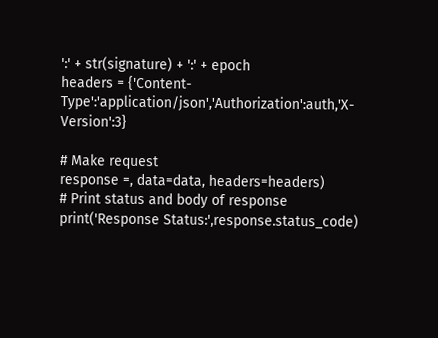':' + str(signature) + ':' + epoch
headers = {'Content-Type':'application/json','Authorization':auth,'X-Version':3}

# Make request
response =, data=data, headers=headers)
# Print status and body of response
print('Response Status:',response.status_code)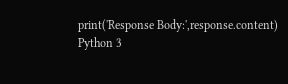print('Response Body:',response.content)
Python 3